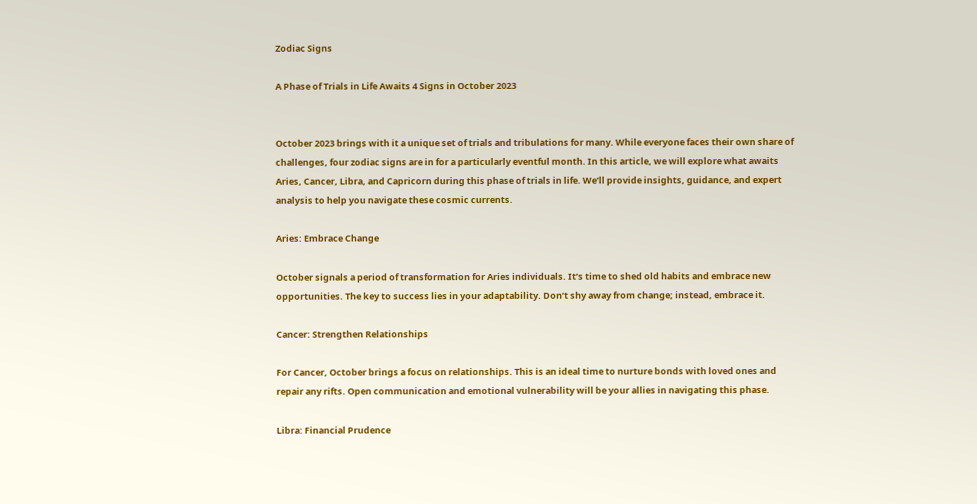Zodiac Signs

A Phase of Trials in Life Awaits 4 Signs in October 2023


October 2023 brings with it a unique set of trials and tribulations for many. While everyone faces their own share of challenges, four zodiac signs are in for a particularly eventful month. In this article, we will explore what awaits Aries, Cancer, Libra, and Capricorn during this phase of trials in life. We’ll provide insights, guidance, and expert analysis to help you navigate these cosmic currents.

Aries: Embrace Change

October signals a period of transformation for Aries individuals. It’s time to shed old habits and embrace new opportunities. The key to success lies in your adaptability. Don’t shy away from change; instead, embrace it.

Cancer: Strengthen Relationships

For Cancer, October brings a focus on relationships. This is an ideal time to nurture bonds with loved ones and repair any rifts. Open communication and emotional vulnerability will be your allies in navigating this phase.

Libra: Financial Prudence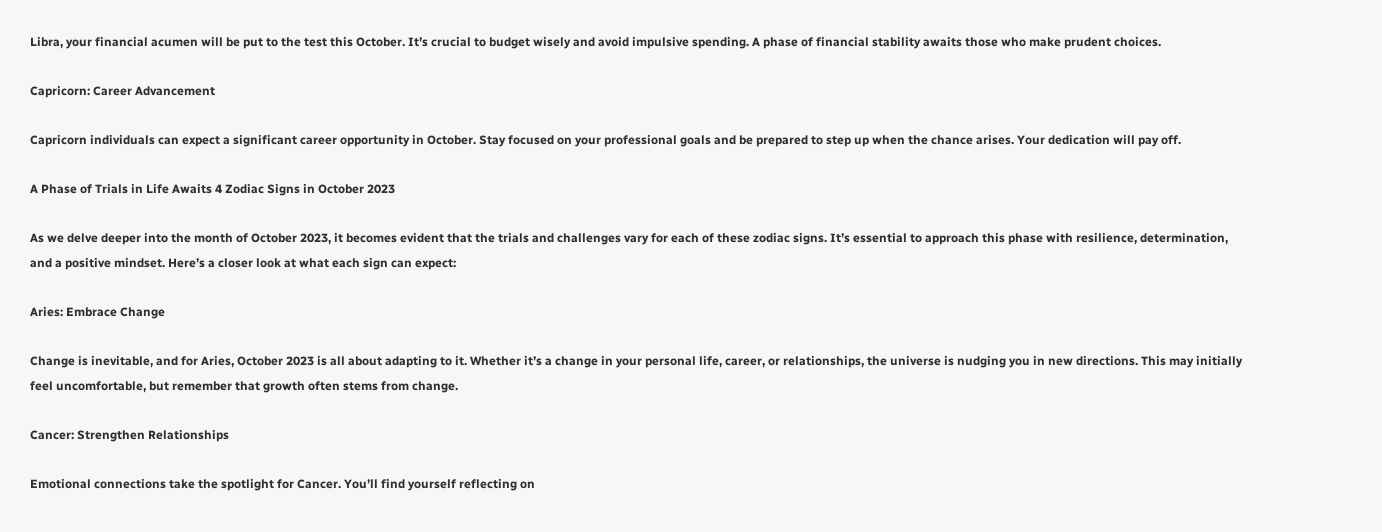Libra, your financial acumen will be put to the test this October. It’s crucial to budget wisely and avoid impulsive spending. A phase of financial stability awaits those who make prudent choices.

Capricorn: Career Advancement

Capricorn individuals can expect a significant career opportunity in October. Stay focused on your professional goals and be prepared to step up when the chance arises. Your dedication will pay off.

A Phase of Trials in Life Awaits 4 Zodiac Signs in October 2023

As we delve deeper into the month of October 2023, it becomes evident that the trials and challenges vary for each of these zodiac signs. It’s essential to approach this phase with resilience, determination, and a positive mindset. Here’s a closer look at what each sign can expect:

Aries: Embrace Change

Change is inevitable, and for Aries, October 2023 is all about adapting to it. Whether it’s a change in your personal life, career, or relationships, the universe is nudging you in new directions. This may initially feel uncomfortable, but remember that growth often stems from change.

Cancer: Strengthen Relationships

Emotional connections take the spotlight for Cancer. You’ll find yourself reflecting on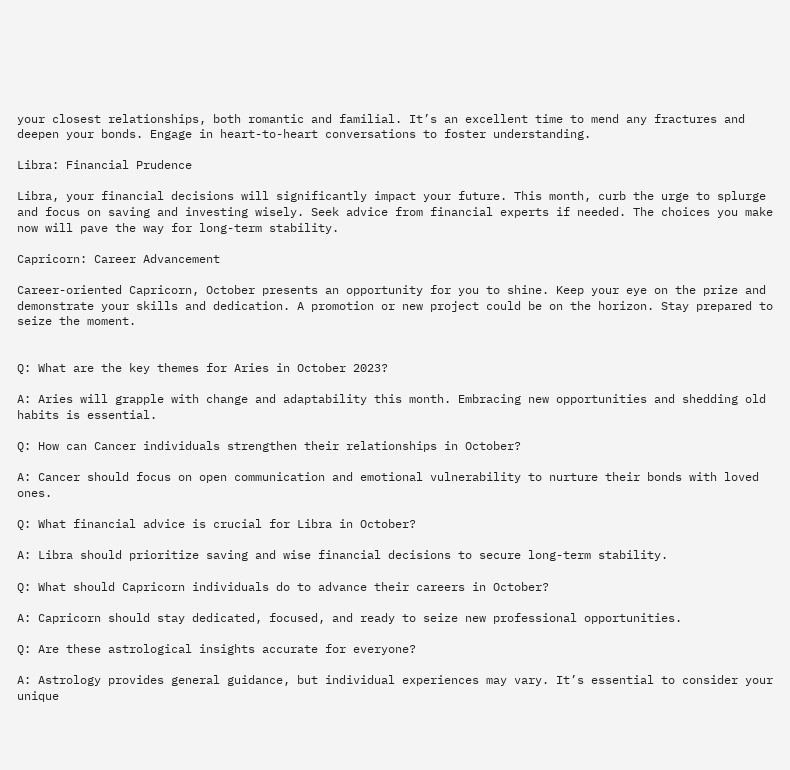your closest relationships, both romantic and familial. It’s an excellent time to mend any fractures and deepen your bonds. Engage in heart-to-heart conversations to foster understanding.

Libra: Financial Prudence

Libra, your financial decisions will significantly impact your future. This month, curb the urge to splurge and focus on saving and investing wisely. Seek advice from financial experts if needed. The choices you make now will pave the way for long-term stability.

Capricorn: Career Advancement

Career-oriented Capricorn, October presents an opportunity for you to shine. Keep your eye on the prize and demonstrate your skills and dedication. A promotion or new project could be on the horizon. Stay prepared to seize the moment.


Q: What are the key themes for Aries in October 2023?

A: Aries will grapple with change and adaptability this month. Embracing new opportunities and shedding old habits is essential.

Q: How can Cancer individuals strengthen their relationships in October?

A: Cancer should focus on open communication and emotional vulnerability to nurture their bonds with loved ones.

Q: What financial advice is crucial for Libra in October?

A: Libra should prioritize saving and wise financial decisions to secure long-term stability.

Q: What should Capricorn individuals do to advance their careers in October?

A: Capricorn should stay dedicated, focused, and ready to seize new professional opportunities.

Q: Are these astrological insights accurate for everyone?

A: Astrology provides general guidance, but individual experiences may vary. It’s essential to consider your unique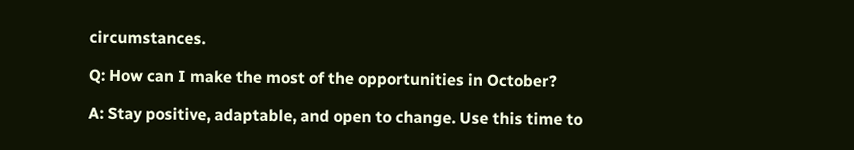circumstances.

Q: How can I make the most of the opportunities in October?

A: Stay positive, adaptable, and open to change. Use this time to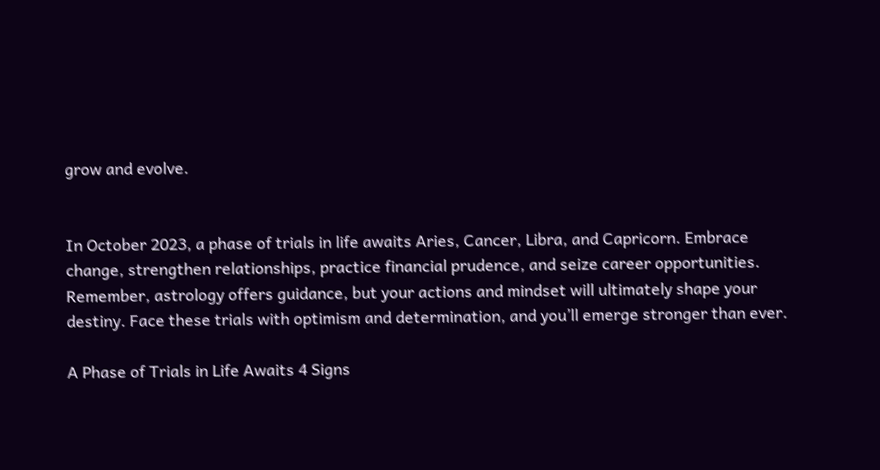grow and evolve.


In October 2023, a phase of trials in life awaits Aries, Cancer, Libra, and Capricorn. Embrace change, strengthen relationships, practice financial prudence, and seize career opportunities. Remember, astrology offers guidance, but your actions and mindset will ultimately shape your destiny. Face these trials with optimism and determination, and you’ll emerge stronger than ever.

A Phase of Trials in Life Awaits 4 Signs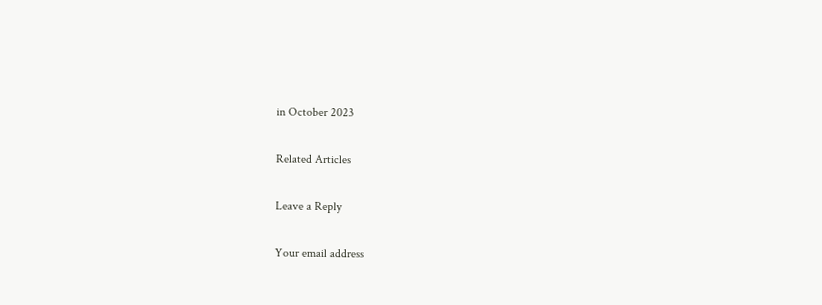in October 2023

Related Articles

Leave a Reply

Your email address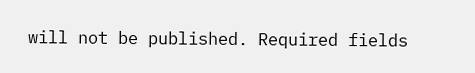will not be published. Required fields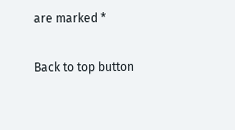are marked *

Back to top button